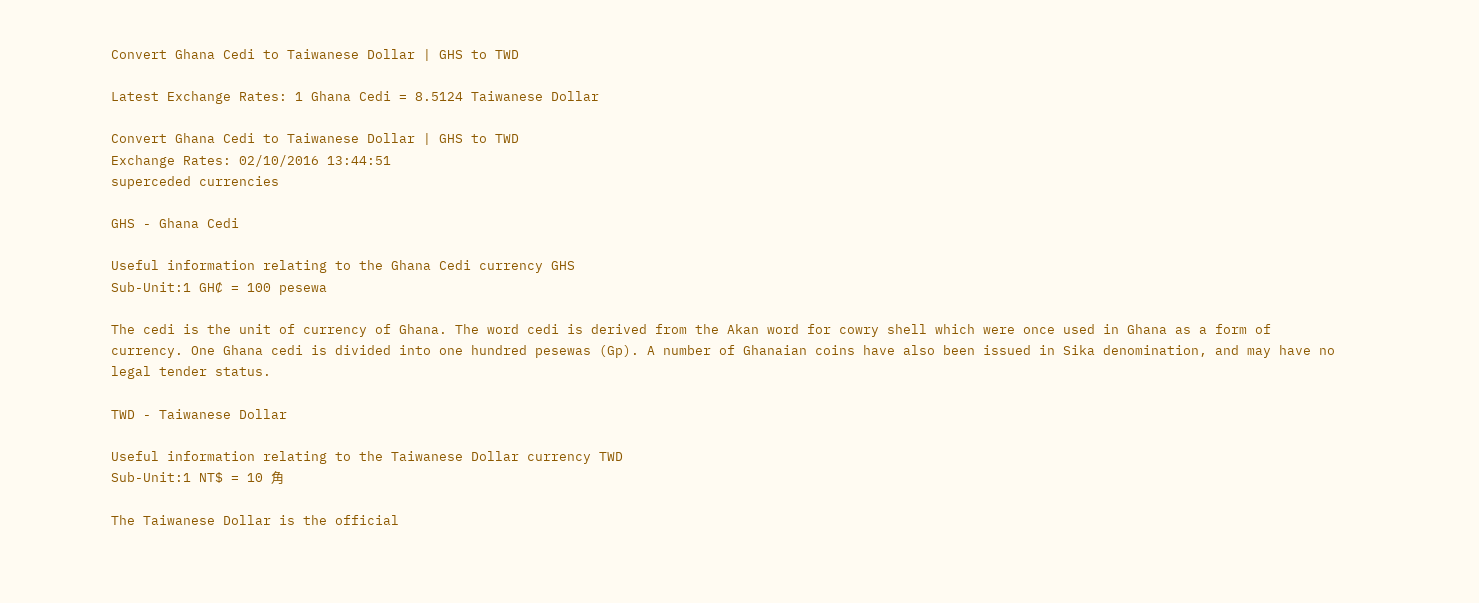Convert Ghana Cedi to Taiwanese Dollar | GHS to TWD

Latest Exchange Rates: 1 Ghana Cedi = 8.5124 Taiwanese Dollar

Convert Ghana Cedi to Taiwanese Dollar | GHS to TWD
Exchange Rates: 02/10/2016 13:44:51
superceded currencies

GHS - Ghana Cedi

Useful information relating to the Ghana Cedi currency GHS
Sub-Unit:1 GH₵ = 100 pesewa

The cedi is the unit of currency of Ghana. The word cedi is derived from the Akan word for cowry shell which were once used in Ghana as a form of currency. One Ghana cedi is divided into one hundred pesewas (Gp). A number of Ghanaian coins have also been issued in Sika denomination, and may have no legal tender status.

TWD - Taiwanese Dollar

Useful information relating to the Taiwanese Dollar currency TWD
Sub-Unit:1 NT$ = 10 角

The Taiwanese Dollar is the official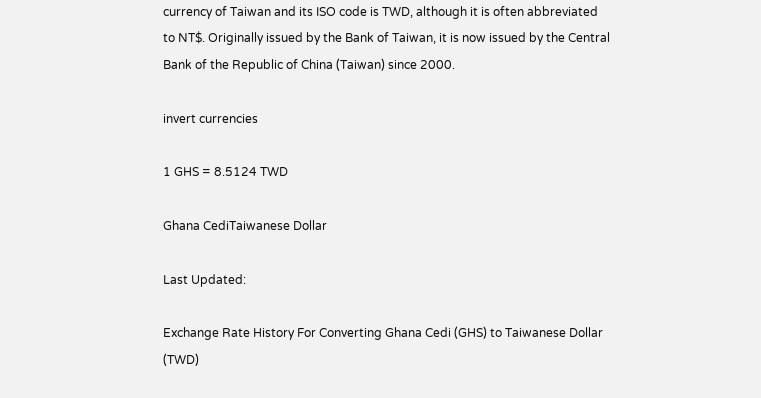currency of Taiwan and its ISO code is TWD, although it is often abbreviated to NT$. Originally issued by the Bank of Taiwan, it is now issued by the Central Bank of the Republic of China (Taiwan) since 2000.

invert currencies

1 GHS = 8.5124 TWD

Ghana CediTaiwanese Dollar

Last Updated:

Exchange Rate History For Converting Ghana Cedi (GHS) to Taiwanese Dollar (TWD)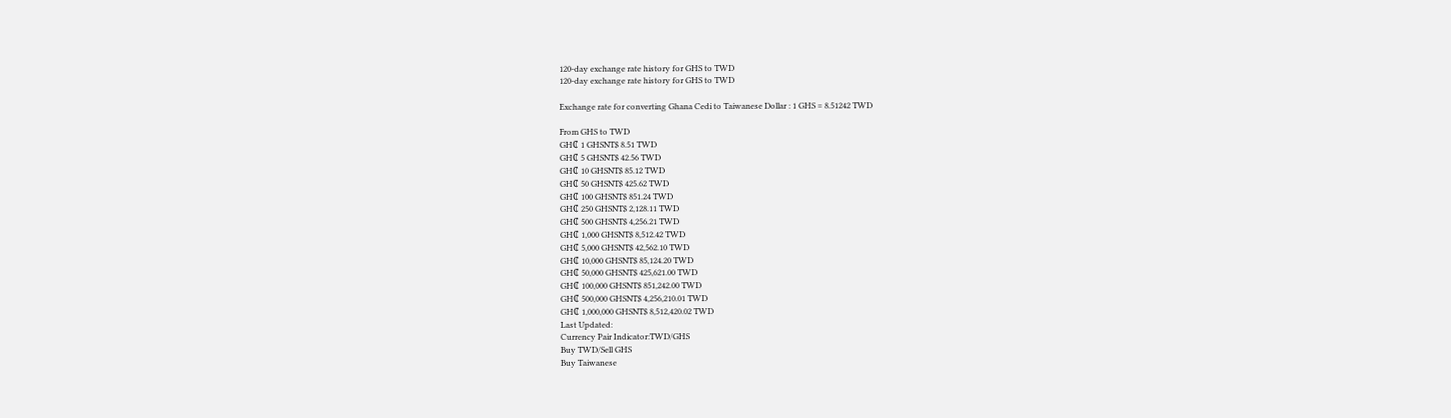120-day exchange rate history for GHS to TWD
120-day exchange rate history for GHS to TWD

Exchange rate for converting Ghana Cedi to Taiwanese Dollar : 1 GHS = 8.51242 TWD

From GHS to TWD
GH₵ 1 GHSNT$ 8.51 TWD
GH₵ 5 GHSNT$ 42.56 TWD
GH₵ 10 GHSNT$ 85.12 TWD
GH₵ 50 GHSNT$ 425.62 TWD
GH₵ 100 GHSNT$ 851.24 TWD
GH₵ 250 GHSNT$ 2,128.11 TWD
GH₵ 500 GHSNT$ 4,256.21 TWD
GH₵ 1,000 GHSNT$ 8,512.42 TWD
GH₵ 5,000 GHSNT$ 42,562.10 TWD
GH₵ 10,000 GHSNT$ 85,124.20 TWD
GH₵ 50,000 GHSNT$ 425,621.00 TWD
GH₵ 100,000 GHSNT$ 851,242.00 TWD
GH₵ 500,000 GHSNT$ 4,256,210.01 TWD
GH₵ 1,000,000 GHSNT$ 8,512,420.02 TWD
Last Updated:
Currency Pair Indicator:TWD/GHS
Buy TWD/Sell GHS
Buy Taiwanese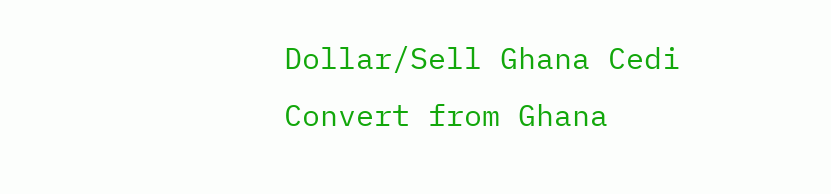Dollar/Sell Ghana Cedi
Convert from Ghana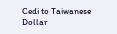Cedi to Taiwanese Dollar